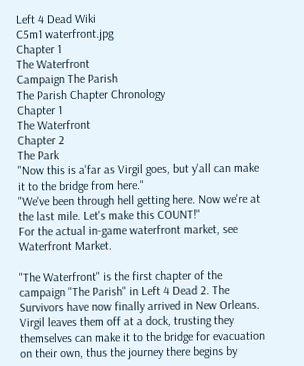Left 4 Dead Wiki
C5m1 waterfront.jpg
Chapter 1
The Waterfront
Campaign The Parish
The Parish Chapter Chronology
Chapter 1
The Waterfront
Chapter 2
The Park
"Now this is a'far as Virgil goes, but y'all can make it to the bridge from here."
"We've been through hell getting here. Now we're at the last mile. Let's make this COUNT!"
For the actual in-game waterfront market, see Waterfront Market.

"The Waterfront" is the first chapter of the campaign "The Parish" in Left 4 Dead 2. The Survivors have now finally arrived in New Orleans. Virgil leaves them off at a dock, trusting they themselves can make it to the bridge for evacuation on their own, thus the journey there begins by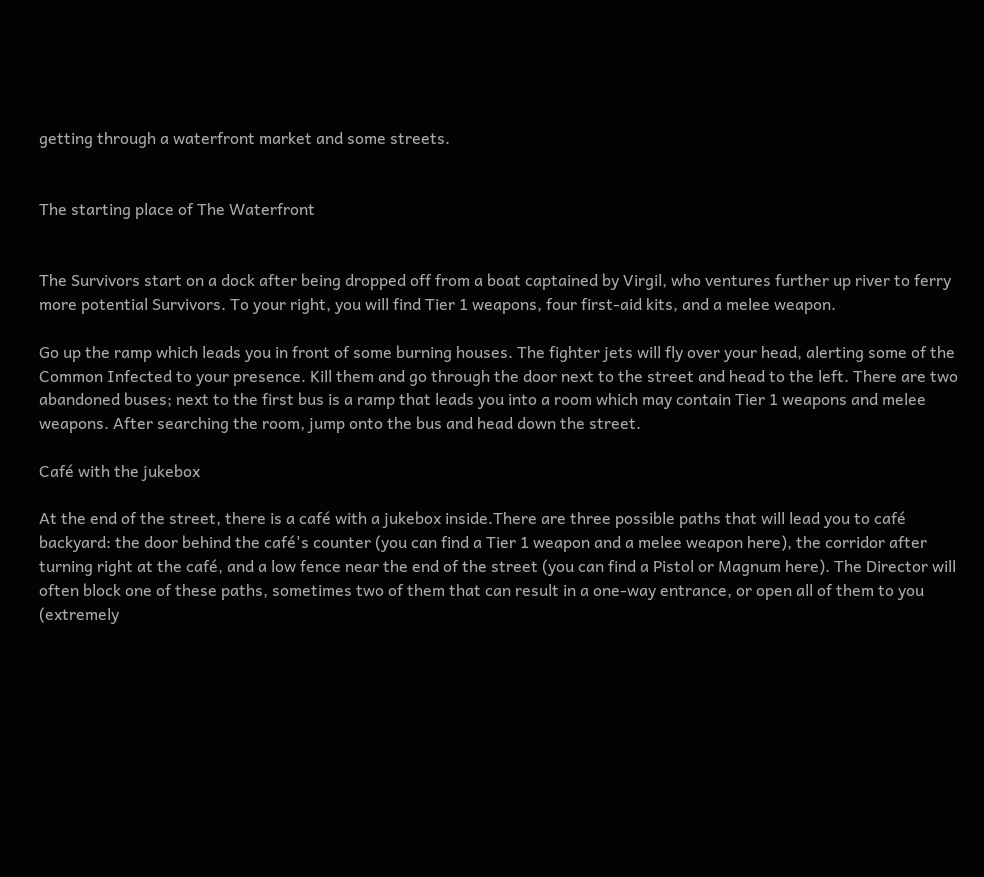getting through a waterfront market and some streets.


The starting place of The Waterfront


The Survivors start on a dock after being dropped off from a boat captained by Virgil, who ventures further up river to ferry more potential Survivors. To your right, you will find Tier 1 weapons, four first-aid kits, and a melee weapon.

Go up the ramp which leads you in front of some burning houses. The fighter jets will fly over your head, alerting some of the Common Infected to your presence. Kill them and go through the door next to the street and head to the left. There are two abandoned buses; next to the first bus is a ramp that leads you into a room which may contain Tier 1 weapons and melee weapons. After searching the room, jump onto the bus and head down the street.

Café with the jukebox

At the end of the street, there is a café with a jukebox inside.There are three possible paths that will lead you to café backyard: the door behind the café's counter (you can find a Tier 1 weapon and a melee weapon here), the corridor after turning right at the café, and a low fence near the end of the street (you can find a Pistol or Magnum here). The Director will often block one of these paths, sometimes two of them that can result in a one-way entrance, or open all of them to you (extremely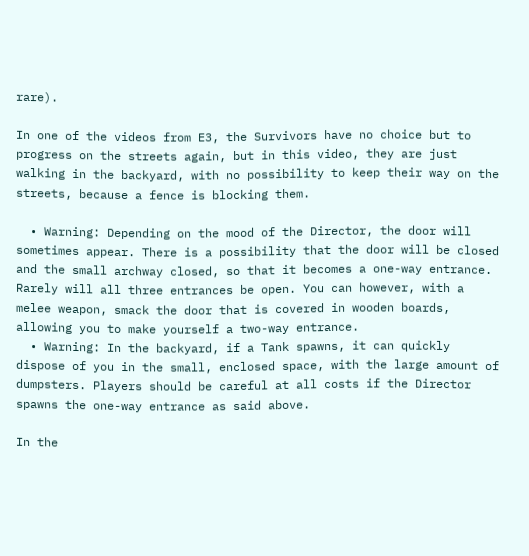rare).

In one of the videos from E3, the Survivors have no choice but to progress on the streets again, but in this video, they are just walking in the backyard, with no possibility to keep their way on the streets, because a fence is blocking them.

  • Warning: Depending on the mood of the Director, the door will sometimes appear. There is a possibility that the door will be closed and the small archway closed, so that it becomes a one-way entrance. Rarely will all three entrances be open. You can however, with a melee weapon, smack the door that is covered in wooden boards, allowing you to make yourself a two-way entrance.
  • Warning: In the backyard, if a Tank spawns, it can quickly dispose of you in the small, enclosed space, with the large amount of dumpsters. Players should be careful at all costs if the Director spawns the one-way entrance as said above.

In the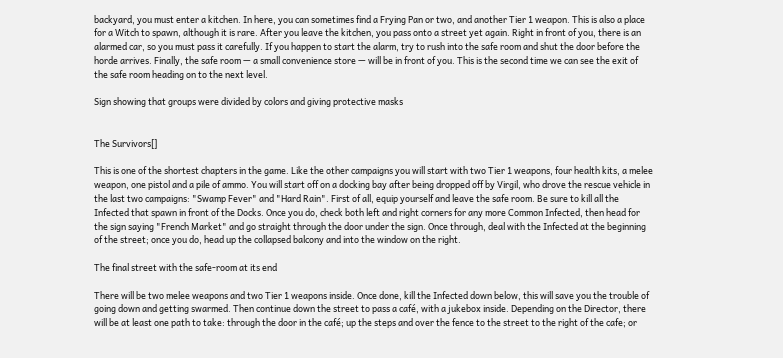backyard, you must enter a kitchen. In here, you can sometimes find a Frying Pan or two, and another Tier 1 weapon. This is also a place for a Witch to spawn, although it is rare. After you leave the kitchen, you pass onto a street yet again. Right in front of you, there is an alarmed car, so you must pass it carefully. If you happen to start the alarm, try to rush into the safe room and shut the door before the horde arrives. Finally, the safe room — a small convenience store — will be in front of you. This is the second time we can see the exit of the safe room heading on to the next level.

Sign showing that groups were divided by colors and giving protective masks


The Survivors[]

This is one of the shortest chapters in the game. Like the other campaigns you will start with two Tier 1 weapons, four health kits, a melee weapon, one pistol and a pile of ammo. You will start off on a docking bay after being dropped off by Virgil, who drove the rescue vehicle in the last two campaigns: "Swamp Fever" and "Hard Rain". First of all, equip yourself and leave the safe room. Be sure to kill all the Infected that spawn in front of the Docks. Once you do, check both left and right corners for any more Common Infected, then head for the sign saying "French Market" and go straight through the door under the sign. Once through, deal with the Infected at the beginning of the street; once you do, head up the collapsed balcony and into the window on the right.

The final street with the safe-room at its end

There will be two melee weapons and two Tier 1 weapons inside. Once done, kill the Infected down below, this will save you the trouble of going down and getting swarmed. Then continue down the street to pass a café, with a jukebox inside. Depending on the Director, there will be at least one path to take: through the door in the café; up the steps and over the fence to the street to the right of the cafe; or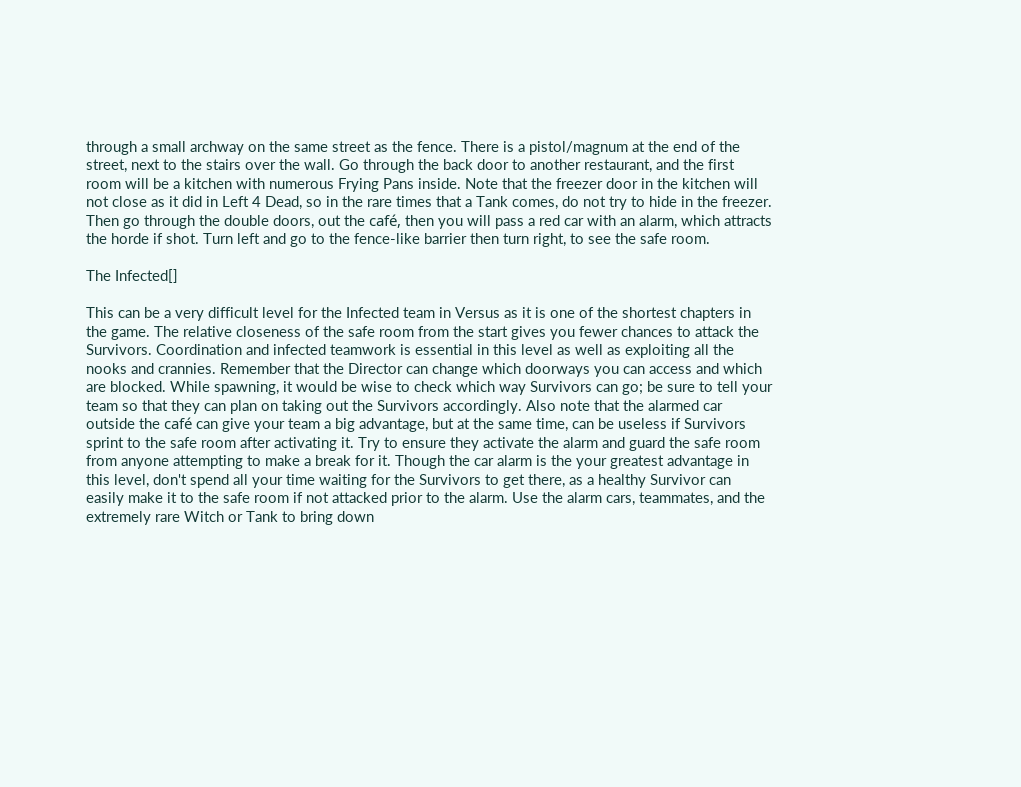through a small archway on the same street as the fence. There is a pistol/magnum at the end of the street, next to the stairs over the wall. Go through the back door to another restaurant, and the first room will be a kitchen with numerous Frying Pans inside. Note that the freezer door in the kitchen will not close as it did in Left 4 Dead, so in the rare times that a Tank comes, do not try to hide in the freezer. Then go through the double doors, out the café, then you will pass a red car with an alarm, which attracts the horde if shot. Turn left and go to the fence-like barrier then turn right, to see the safe room.

The Infected[]

This can be a very difficult level for the Infected team in Versus as it is one of the shortest chapters in the game. The relative closeness of the safe room from the start gives you fewer chances to attack the Survivors. Coordination and infected teamwork is essential in this level as well as exploiting all the nooks and crannies. Remember that the Director can change which doorways you can access and which are blocked. While spawning, it would be wise to check which way Survivors can go; be sure to tell your team so that they can plan on taking out the Survivors accordingly. Also note that the alarmed car outside the café can give your team a big advantage, but at the same time, can be useless if Survivors sprint to the safe room after activating it. Try to ensure they activate the alarm and guard the safe room from anyone attempting to make a break for it. Though the car alarm is the your greatest advantage in this level, don't spend all your time waiting for the Survivors to get there, as a healthy Survivor can easily make it to the safe room if not attacked prior to the alarm. Use the alarm cars, teammates, and the extremely rare Witch or Tank to bring down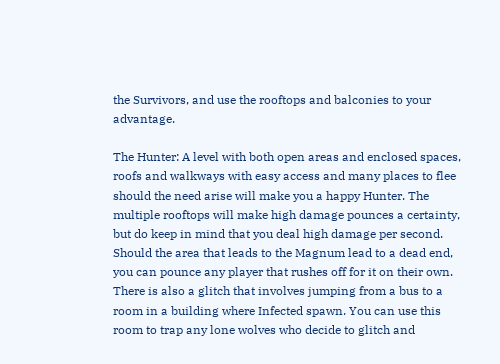the Survivors, and use the rooftops and balconies to your advantage.

The Hunter: A level with both open areas and enclosed spaces, roofs and walkways with easy access and many places to flee should the need arise will make you a happy Hunter. The multiple rooftops will make high damage pounces a certainty, but do keep in mind that you deal high damage per second. Should the area that leads to the Magnum lead to a dead end, you can pounce any player that rushes off for it on their own. There is also a glitch that involves jumping from a bus to a room in a building where Infected spawn. You can use this room to trap any lone wolves who decide to glitch and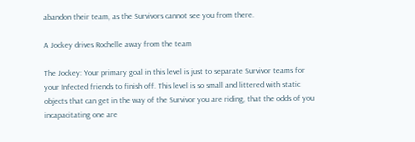abandon their team, as the Survivors cannot see you from there.

A Jockey drives Rochelle away from the team

The Jockey: Your primary goal in this level is just to separate Survivor teams for your Infected friends to finish off. This level is so small and littered with static objects that can get in the way of the Survivor you are riding, that the odds of you incapacitating one are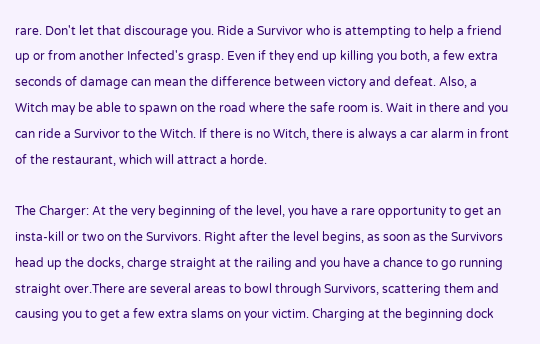rare. Don't let that discourage you. Ride a Survivor who is attempting to help a friend up or from another Infected's grasp. Even if they end up killing you both, a few extra seconds of damage can mean the difference between victory and defeat. Also, a Witch may be able to spawn on the road where the safe room is. Wait in there and you can ride a Survivor to the Witch. If there is no Witch, there is always a car alarm in front of the restaurant, which will attract a horde.

The Charger: At the very beginning of the level, you have a rare opportunity to get an insta-kill or two on the Survivors. Right after the level begins, as soon as the Survivors head up the docks, charge straight at the railing and you have a chance to go running straight over.There are several areas to bowl through Survivors, scattering them and causing you to get a few extra slams on your victim. Charging at the beginning dock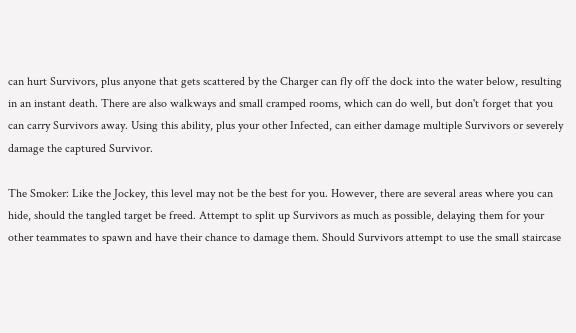can hurt Survivors, plus anyone that gets scattered by the Charger can fly off the dock into the water below, resulting in an instant death. There are also walkways and small cramped rooms, which can do well, but don't forget that you can carry Survivors away. Using this ability, plus your other Infected, can either damage multiple Survivors or severely damage the captured Survivor.

The Smoker: Like the Jockey, this level may not be the best for you. However, there are several areas where you can hide, should the tangled target be freed. Attempt to split up Survivors as much as possible, delaying them for your other teammates to spawn and have their chance to damage them. Should Survivors attempt to use the small staircase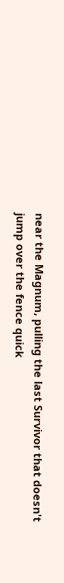near the Magnum, pulling the last Survivor that doesn't jump over the fence quick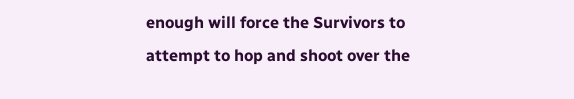enough will force the Survivors to attempt to hop and shoot over the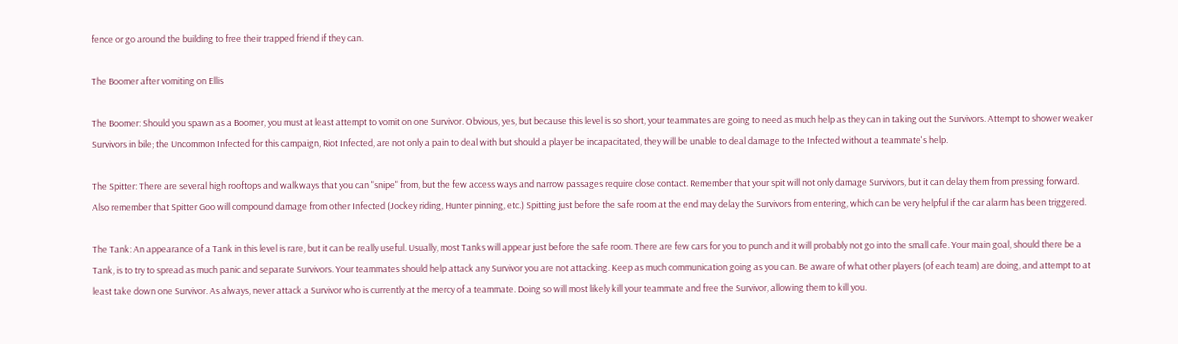fence or go around the building to free their trapped friend if they can.

The Boomer after vomiting on Ellis

The Boomer: Should you spawn as a Boomer, you must at least attempt to vomit on one Survivor. Obvious, yes, but because this level is so short, your teammates are going to need as much help as they can in taking out the Survivors. Attempt to shower weaker Survivors in bile; the Uncommon Infected for this campaign, Riot Infected, are not only a pain to deal with but should a player be incapacitated, they will be unable to deal damage to the Infected without a teammate's help.

The Spitter: There are several high rooftops and walkways that you can "snipe" from, but the few access ways and narrow passages require close contact. Remember that your spit will not only damage Survivors, but it can delay them from pressing forward. Also remember that Spitter Goo will compound damage from other Infected (Jockey riding, Hunter pinning, etc.) Spitting just before the safe room at the end may delay the Survivors from entering, which can be very helpful if the car alarm has been triggered.

The Tank: An appearance of a Tank in this level is rare, but it can be really useful. Usually, most Tanks will appear just before the safe room. There are few cars for you to punch and it will probably not go into the small cafe. Your main goal, should there be a Tank, is to try to spread as much panic and separate Survivors. Your teammates should help attack any Survivor you are not attacking. Keep as much communication going as you can. Be aware of what other players (of each team) are doing, and attempt to at least take down one Survivor. As always, never attack a Survivor who is currently at the mercy of a teammate. Doing so will most likely kill your teammate and free the Survivor, allowing them to kill you.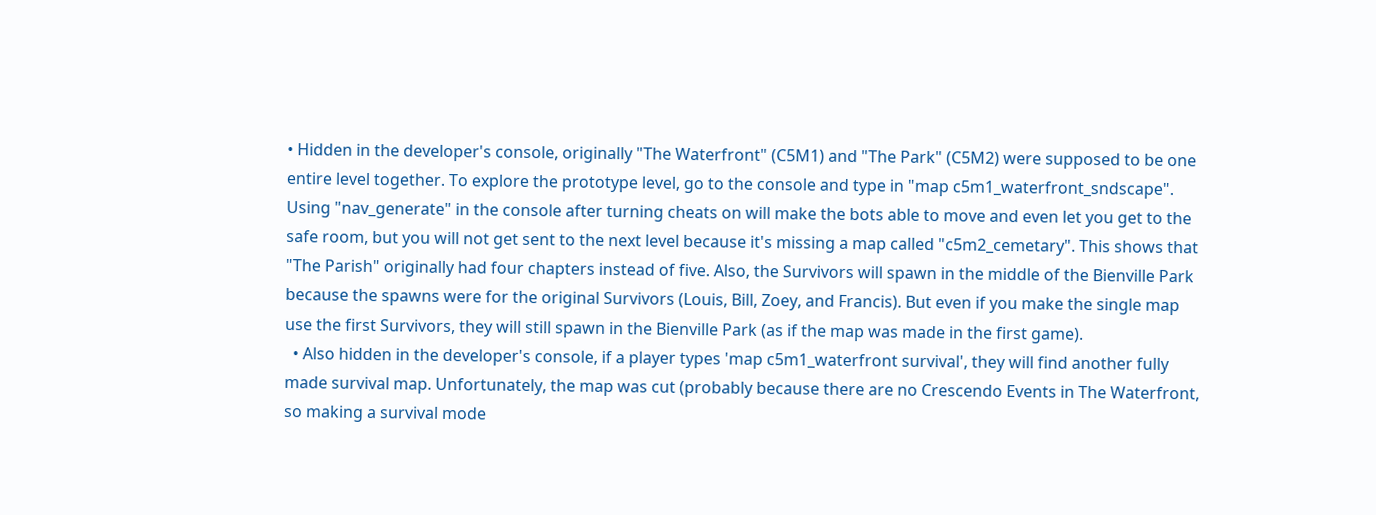• Hidden in the developer's console, originally "The Waterfront" (C5M1) and "The Park" (C5M2) were supposed to be one entire level together. To explore the prototype level, go to the console and type in "map c5m1_waterfront_sndscape". Using "nav_generate" in the console after turning cheats on will make the bots able to move and even let you get to the safe room, but you will not get sent to the next level because it's missing a map called "c5m2_cemetary". This shows that "The Parish" originally had four chapters instead of five. Also, the Survivors will spawn in the middle of the Bienville Park because the spawns were for the original Survivors (Louis, Bill, Zoey, and Francis). But even if you make the single map use the first Survivors, they will still spawn in the Bienville Park (as if the map was made in the first game).
  • Also hidden in the developer's console, if a player types 'map c5m1_waterfront survival', they will find another fully made survival map. Unfortunately, the map was cut (probably because there are no Crescendo Events in The Waterfront, so making a survival mode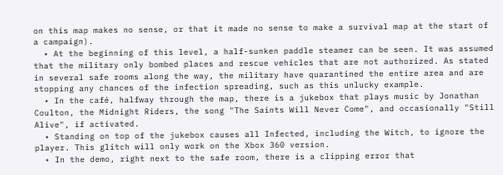on this map makes no sense, or that it made no sense to make a survival map at the start of a campaign).
  • At the beginning of this level, a half-sunken paddle steamer can be seen. It was assumed that the military only bombed places and rescue vehicles that are not authorized. As stated in several safe rooms along the way, the military have quarantined the entire area and are stopping any chances of the infection spreading, such as this unlucky example.
  • In the café, halfway through the map, there is a jukebox that plays music by Jonathan Coulton, the Midnight Riders, the song "The Saints Will Never Come", and occasionally "Still Alive", if activated.
  • Standing on top of the jukebox causes all Infected, including the Witch, to ignore the player. This glitch will only work on the Xbox 360 version.
  • In the demo, right next to the safe room, there is a clipping error that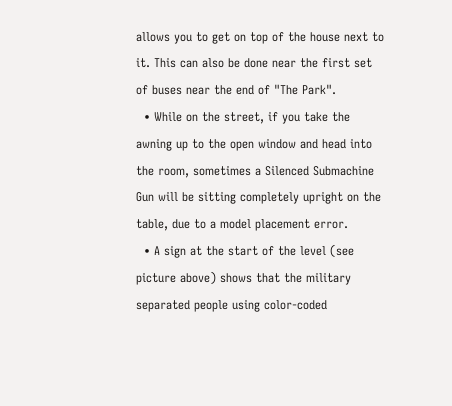allows you to get on top of the house next to it. This can also be done near the first set of buses near the end of "The Park".
  • While on the street, if you take the awning up to the open window and head into the room, sometimes a Silenced Submachine Gun will be sitting completely upright on the table, due to a model placement error.
  • A sign at the start of the level (see picture above) shows that the military separated people using color-coded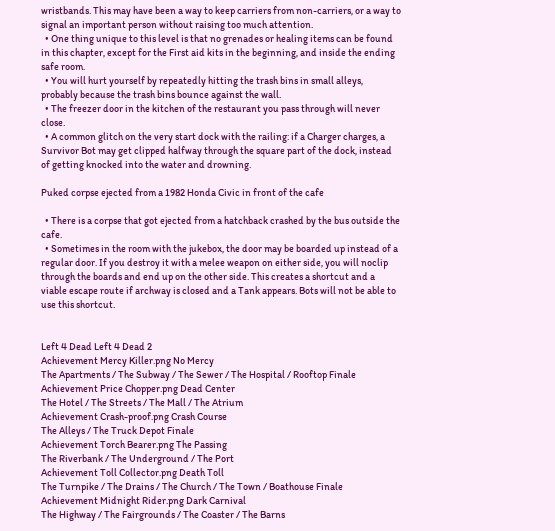wristbands. This may have been a way to keep carriers from non-carriers, or a way to signal an important person without raising too much attention.
  • One thing unique to this level is that no grenades or healing items can be found in this chapter, except for the First aid kits in the beginning, and inside the ending safe room.
  • You will hurt yourself by repeatedly hitting the trash bins in small alleys, probably because the trash bins bounce against the wall.
  • The freezer door in the kitchen of the restaurant you pass through will never close.
  • A common glitch on the very start dock with the railing: if a Charger charges, a Survivor Bot may get clipped halfway through the square part of the dock, instead of getting knocked into the water and drowning.

Puked corpse ejected from a 1982 Honda Civic in front of the cafe

  • There is a corpse that got ejected from a hatchback crashed by the bus outside the cafe.
  • Sometimes in the room with the jukebox, the door may be boarded up instead of a regular door. If you destroy it with a melee weapon on either side, you will noclip through the boards and end up on the other side. This creates a shortcut and a viable escape route if archway is closed and a Tank appears. Bots will not be able to use this shortcut.


Left 4 Dead Left 4 Dead 2
Achievement Mercy Killer.png No Mercy
The Apartments / The Subway / The Sewer / The Hospital / Rooftop Finale
Achievement Price Chopper.png Dead Center
The Hotel / The Streets / The Mall / The Atrium
Achievement Crash-proof.png Crash Course
The Alleys / The Truck Depot Finale
Achievement Torch Bearer.png The Passing
The Riverbank / The Underground / The Port
Achievement Toll Collector.png Death Toll
The Turnpike / The Drains / The Church / The Town / Boathouse Finale
Achievement Midnight Rider.png Dark Carnival
The Highway / The Fairgrounds / The Coaster / The Barns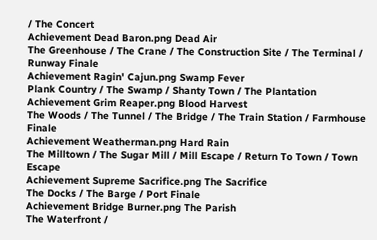/ The Concert
Achievement Dead Baron.png Dead Air
The Greenhouse / The Crane / The Construction Site / The Terminal / Runway Finale
Achievement Ragin' Cajun.png Swamp Fever
Plank Country / The Swamp / Shanty Town / The Plantation
Achievement Grim Reaper.png Blood Harvest
The Woods / The Tunnel / The Bridge / The Train Station / Farmhouse Finale
Achievement Weatherman.png Hard Rain
The Milltown / The Sugar Mill / Mill Escape / Return To Town / Town Escape
Achievement Supreme Sacrifice.png The Sacrifice
The Docks / The Barge / Port Finale
Achievement Bridge Burner.png The Parish
The Waterfront /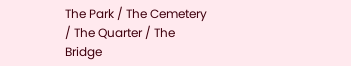The Park / The Cemetery / The Quarter / The Bridge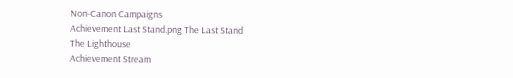Non-Canon Campaigns
Achievement Last Stand.png The Last Stand
The Lighthouse
Achievement Stream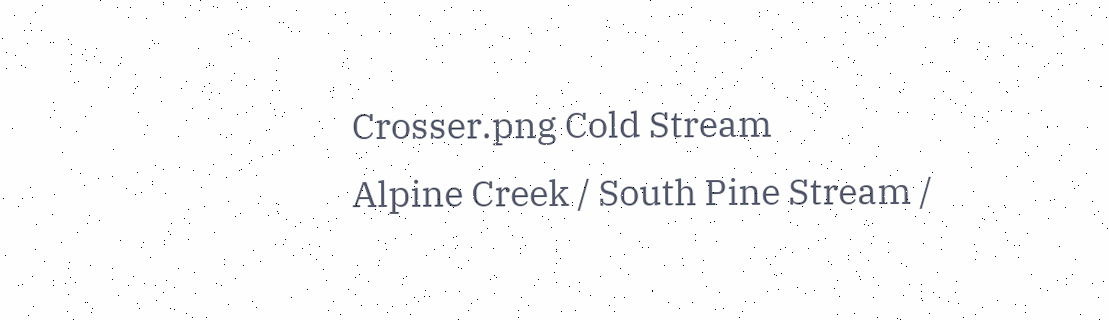Crosser.png Cold Stream
Alpine Creek / South Pine Stream /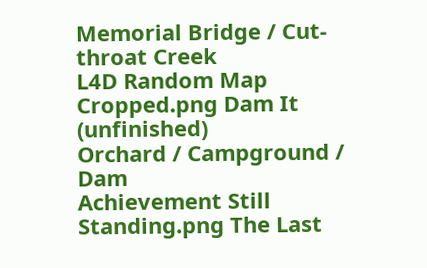Memorial Bridge / Cut-throat Creek
L4D Random Map Cropped.png Dam It (unfinished)
Orchard / Campground / Dam
Achievement Still Standing.png The Last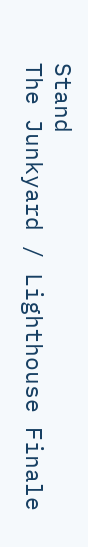Stand
The Junkyard / Lighthouse Finale